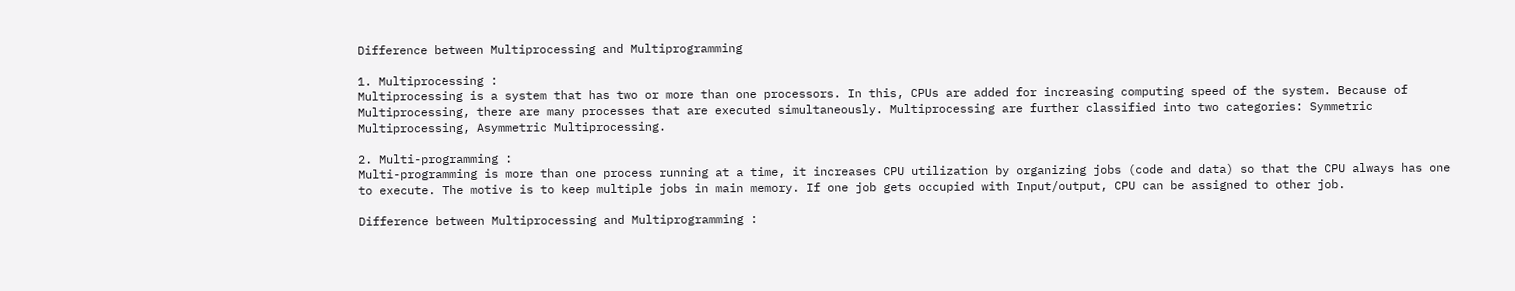Difference between Multiprocessing and Multiprogramming

1. Multiprocessing :
Multiprocessing is a system that has two or more than one processors. In this, CPUs are added for increasing computing speed of the system. Because of Multiprocessing, there are many processes that are executed simultaneously. Multiprocessing are further classified into two categories: Symmetric Multiprocessing, Asymmetric Multiprocessing.

2. Multi-programming :
Multi-programming is more than one process running at a time, it increases CPU utilization by organizing jobs (code and data) so that the CPU always has one to execute. The motive is to keep multiple jobs in main memory. If one job gets occupied with Input/output, CPU can be assigned to other job.

Difference between Multiprocessing and Multiprogramming :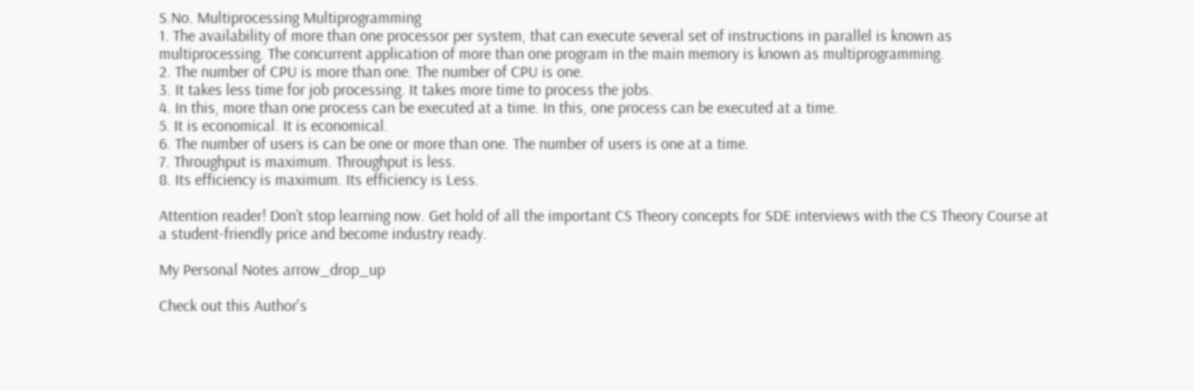S.No. Multiprocessing Multiprogramming
1. The availability of more than one processor per system, that can execute several set of instructions in parallel is known as multiprocessing. The concurrent application of more than one program in the main memory is known as multiprogramming.
2. The number of CPU is more than one. The number of CPU is one.
3. It takes less time for job processing. It takes more time to process the jobs.
4. In this, more than one process can be executed at a time. In this, one process can be executed at a time.
5. It is economical. It is economical.
6. The number of users is can be one or more than one. The number of users is one at a time.
7. Throughput is maximum. Throughput is less.
8. Its efficiency is maximum. Its efficiency is Less.

Attention reader! Don’t stop learning now. Get hold of all the important CS Theory concepts for SDE interviews with the CS Theory Course at a student-friendly price and become industry ready.

My Personal Notes arrow_drop_up

Check out this Author's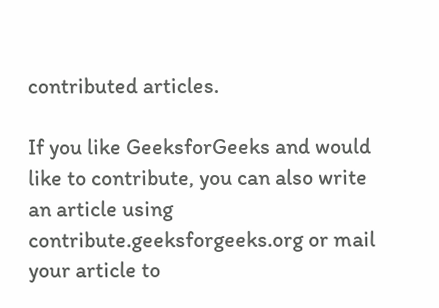contributed articles.

If you like GeeksforGeeks and would like to contribute, you can also write an article using contribute.geeksforgeeks.org or mail your article to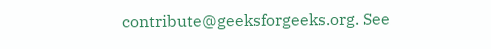contribute@geeksforgeeks.org. See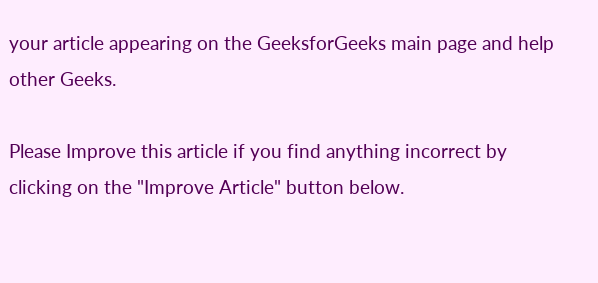your article appearing on the GeeksforGeeks main page and help other Geeks.

Please Improve this article if you find anything incorrect by clicking on the "Improve Article" button below.